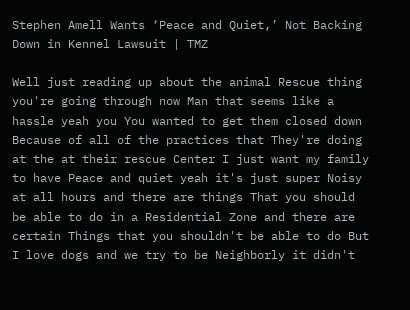Stephen Amell Wants ‘Peace and Quiet,’ Not Backing Down in Kennel Lawsuit | TMZ

Well just reading up about the animal Rescue thing you're going through now Man that seems like a hassle yeah you You wanted to get them closed down Because of all of the practices that They're doing at the at their rescue Center I just want my family to have Peace and quiet yeah it's just super Noisy at all hours and there are things That you should be able to do in a Residential Zone and there are certain Things that you shouldn't be able to do But I love dogs and we try to be Neighborly it didn't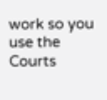work so you use the Courts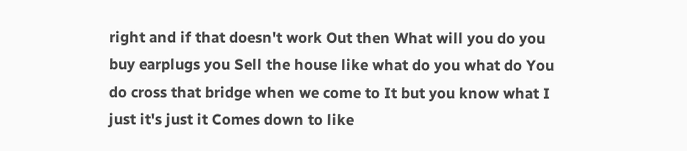right and if that doesn't work Out then What will you do you buy earplugs you Sell the house like what do you what do You do cross that bridge when we come to It but you know what I just it's just it Comes down to like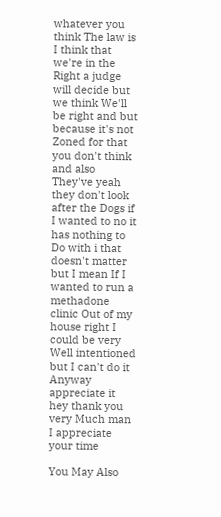whatever you think The law is I think that we're in the Right a judge will decide but we think We'll be right and but because it's not Zoned for that you don't think and also They've yeah they don't look after the Dogs if I wanted to no it has nothing to Do with i that doesn't matter but I mean If I wanted to run a methadone clinic Out of my house right I could be very Well intentioned but I can't do it Anyway appreciate it hey thank you very Much man I appreciate your time

You May Also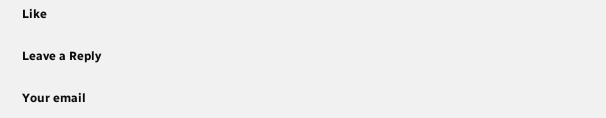Like

Leave a Reply

Your email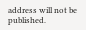address will not be published.